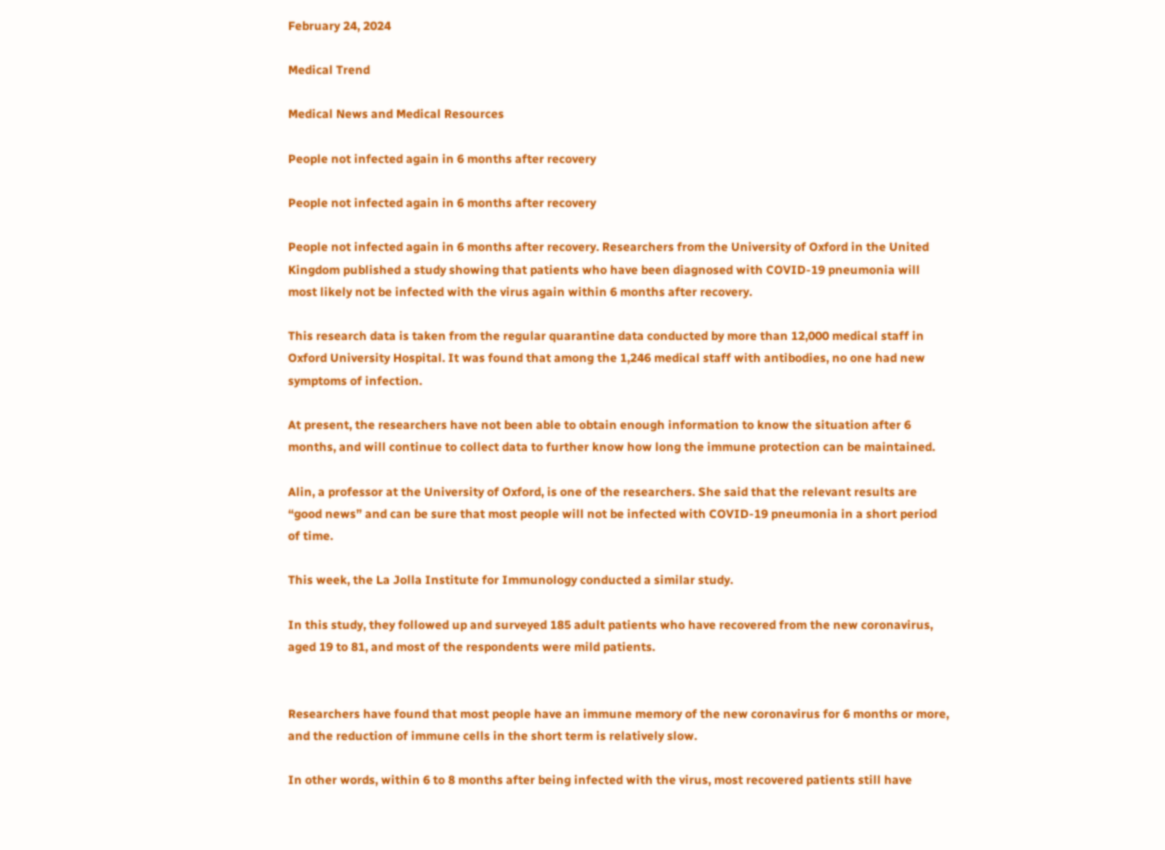February 24, 2024

Medical Trend

Medical News and Medical Resources

People not infected again in 6 months after recovery

People not infected again in 6 months after recovery

People not infected again in 6 months after recovery. Researchers from the University of Oxford in the United Kingdom published a study showing that patients who have been diagnosed with COVID-19 pneumonia will most likely not be infected with the virus again within 6 months after recovery.

This research data is taken from the regular quarantine data conducted by more than 12,000 medical staff in Oxford University Hospital. It was found that among the 1,246 medical staff with antibodies, no one had new symptoms of infection.

At present, the researchers have not been able to obtain enough information to know the situation after 6 months, and will continue to collect data to further know how long the immune protection can be maintained.

Alin, a professor at the University of Oxford, is one of the researchers. She said that the relevant results are “good news” and can be sure that most people will not be infected with COVID-19 pneumonia in a short period of time.

This week, the La Jolla Institute for Immunology conducted a similar study.

In this study, they followed up and surveyed 185 adult patients who have recovered from the new coronavirus, aged 19 to 81, and most of the respondents were mild patients.


Researchers have found that most people have an immune memory of the new coronavirus for 6 months or more, and the reduction of immune cells in the short term is relatively slow.

In other words, within 6 to 8 months after being infected with the virus, most recovered patients still have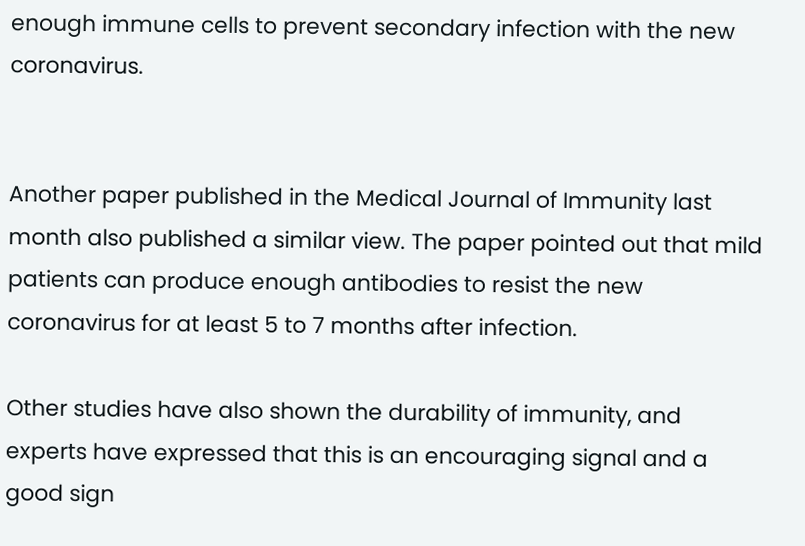enough immune cells to prevent secondary infection with the new coronavirus.


Another paper published in the Medical Journal of Immunity last month also published a similar view. The paper pointed out that mild patients can produce enough antibodies to resist the new coronavirus for at least 5 to 7 months after infection.

Other studies have also shown the durability of immunity, and experts have expressed that this is an encouraging signal and a good sign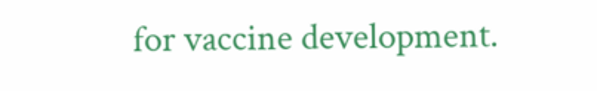for vaccine development.